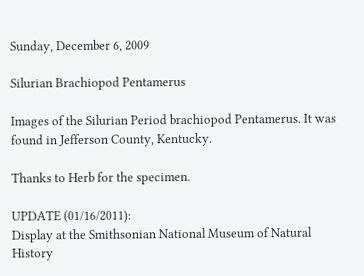Sunday, December 6, 2009

Silurian Brachiopod Pentamerus

Images of the Silurian Period brachiopod Pentamerus. It was found in Jefferson County, Kentucky.

Thanks to Herb for the specimen.

UPDATE (01/16/2011):
Display at the Smithsonian National Museum of Natural History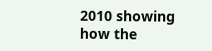2010 showing how the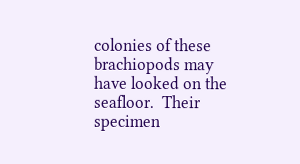colonies of these brachiopods may have looked on the seafloor.  Their specimen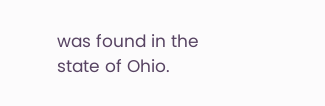was found in the state of Ohio.